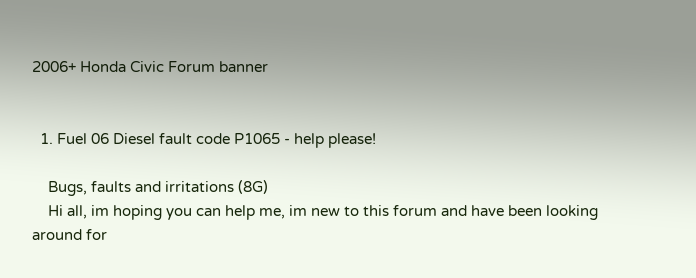2006+ Honda Civic Forum banner


  1. Fuel 06 Diesel fault code P1065 - help please!

    Bugs, faults and irritations (8G)
    Hi all, im hoping you can help me, im new to this forum and have been looking around for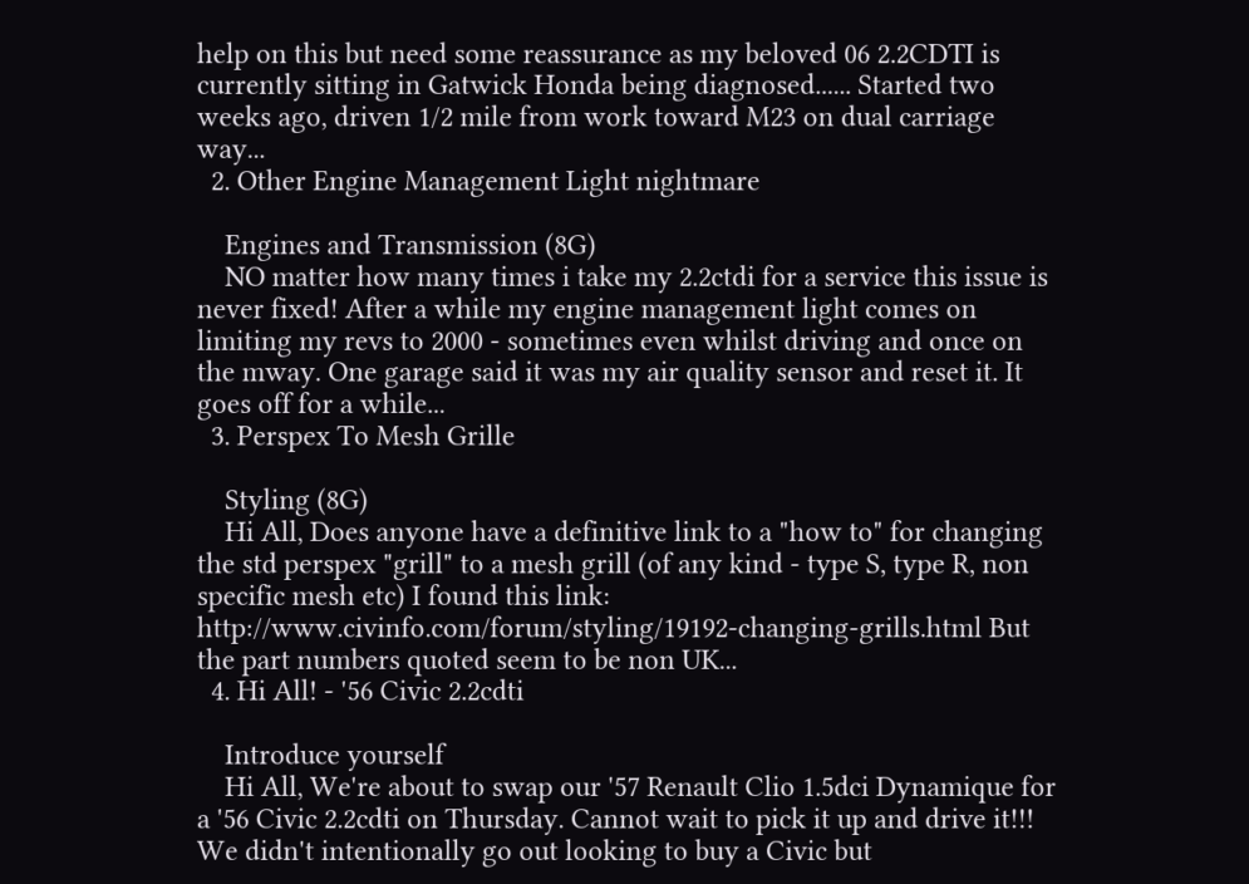help on this but need some reassurance as my beloved 06 2.2CDTI is currently sitting in Gatwick Honda being diagnosed...... Started two weeks ago, driven 1/2 mile from work toward M23 on dual carriage way...
  2. Other Engine Management Light nightmare

    Engines and Transmission (8G)
    NO matter how many times i take my 2.2ctdi for a service this issue is never fixed! After a while my engine management light comes on limiting my revs to 2000 - sometimes even whilst driving and once on the mway. One garage said it was my air quality sensor and reset it. It goes off for a while...
  3. Perspex To Mesh Grille

    Styling (8G)
    Hi All, Does anyone have a definitive link to a "how to" for changing the std perspex "grill" to a mesh grill (of any kind - type S, type R, non specific mesh etc) I found this link: http://www.civinfo.com/forum/styling/19192-changing-grills.html But the part numbers quoted seem to be non UK...
  4. Hi All! - '56 Civic 2.2cdti

    Introduce yourself
    Hi All, We're about to swap our '57 Renault Clio 1.5dci Dynamique for a '56 Civic 2.2cdti on Thursday. Cannot wait to pick it up and drive it!!! We didn't intentionally go out looking to buy a Civic but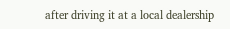after driving it at a local dealership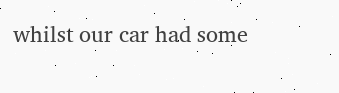whilst our car had some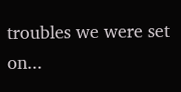troubles we were set on...